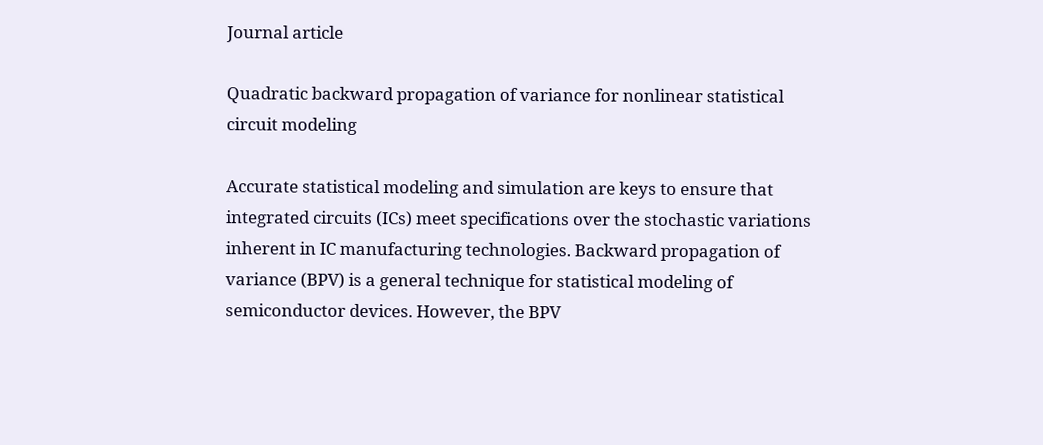Journal article

Quadratic backward propagation of variance for nonlinear statistical circuit modeling

Accurate statistical modeling and simulation are keys to ensure that integrated circuits (ICs) meet specifications over the stochastic variations inherent in IC manufacturing technologies. Backward propagation of variance (BPV) is a general technique for statistical modeling of semiconductor devices. However, the BPV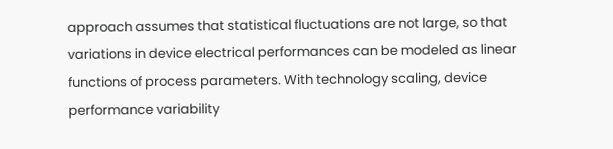approach assumes that statistical fluctuations are not large, so that variations in device electrical performances can be modeled as linear functions of process parameters. With technology scaling, device performance variability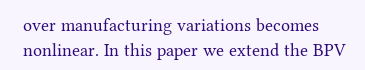over manufacturing variations becomes nonlinear. In this paper we extend the BPV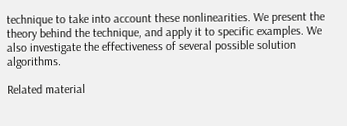technique to take into account these nonlinearities. We present the theory behind the technique, and apply it to specific examples. We also investigate the effectiveness of several possible solution algorithms.

Related material